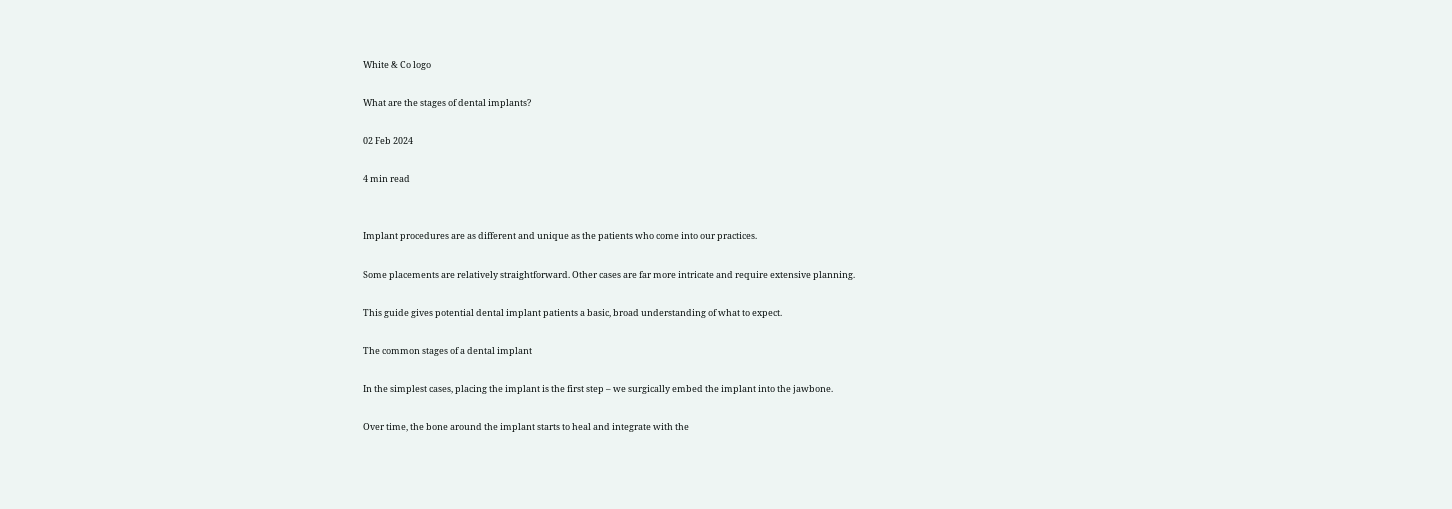White & Co logo

What are the stages of dental implants?

02 Feb 2024

4 min read


Implant procedures are as different and unique as the patients who come into our practices.

Some placements are relatively straightforward. Other cases are far more intricate and require extensive planning.

This guide gives potential dental implant patients a basic, broad understanding of what to expect.

The common stages of a dental implant

In the simplest cases, placing the implant is the first step – we surgically embed the implant into the jawbone.

Over time, the bone around the implant starts to heal and integrate with the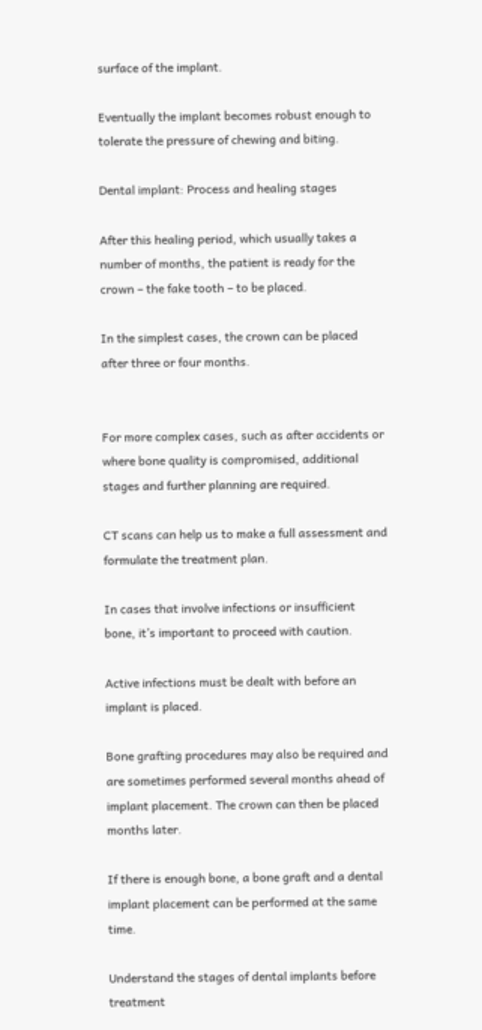surface of the implant.

Eventually the implant becomes robust enough to tolerate the pressure of chewing and biting.

Dental implant: Process and healing stages

After this healing period, which usually takes a number of months, the patient is ready for the crown – the fake tooth – to be placed.

In the simplest cases, the crown can be placed after three or four months.


For more complex cases, such as after accidents or where bone quality is compromised, additional stages and further planning are required.

CT scans can help us to make a full assessment and formulate the treatment plan.

In cases that involve infections or insufficient bone, it’s important to proceed with caution.

Active infections must be dealt with before an implant is placed.

Bone grafting procedures may also be required and are sometimes performed several months ahead of implant placement. The crown can then be placed months later.

If there is enough bone, a bone graft and a dental implant placement can be performed at the same time.

Understand the stages of dental implants before treatment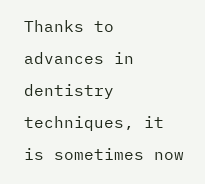Thanks to advances in dentistry techniques, it is sometimes now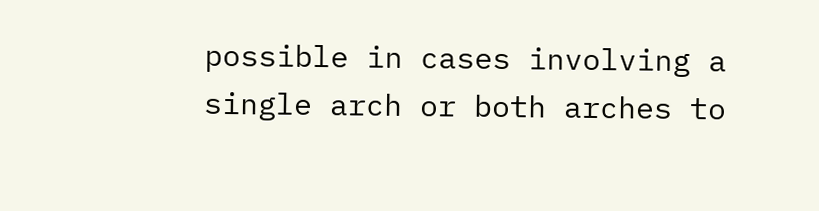possible in cases involving a single arch or both arches to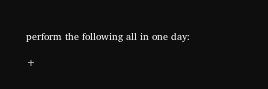perform the following all in one day:

+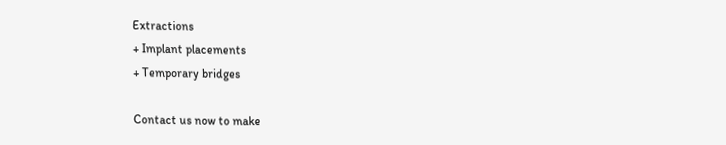Extractions
+ Implant placements
+ Temporary bridges

Contact us now to make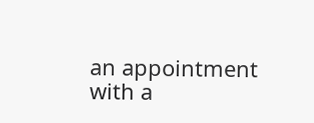an appointment with a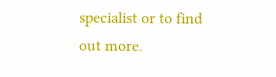specialist or to find out more.